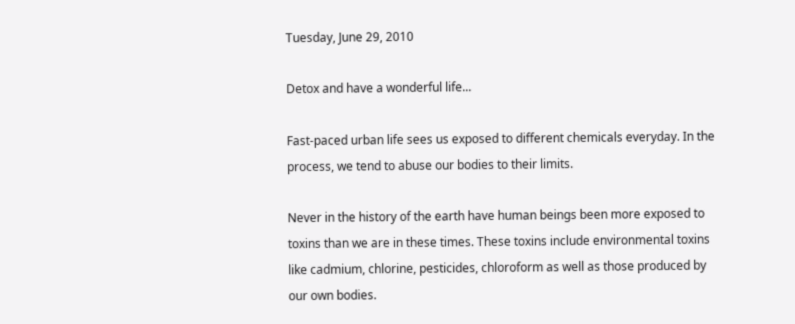Tuesday, June 29, 2010

Detox and have a wonderful life...

Fast-paced urban life sees us exposed to different chemicals everyday. In the process, we tend to abuse our bodies to their limits.

Never in the history of the earth have human beings been more exposed to toxins than we are in these times. These toxins include environmental toxins like cadmium, chlorine, pesticides, chloroform as well as those produced by our own bodies.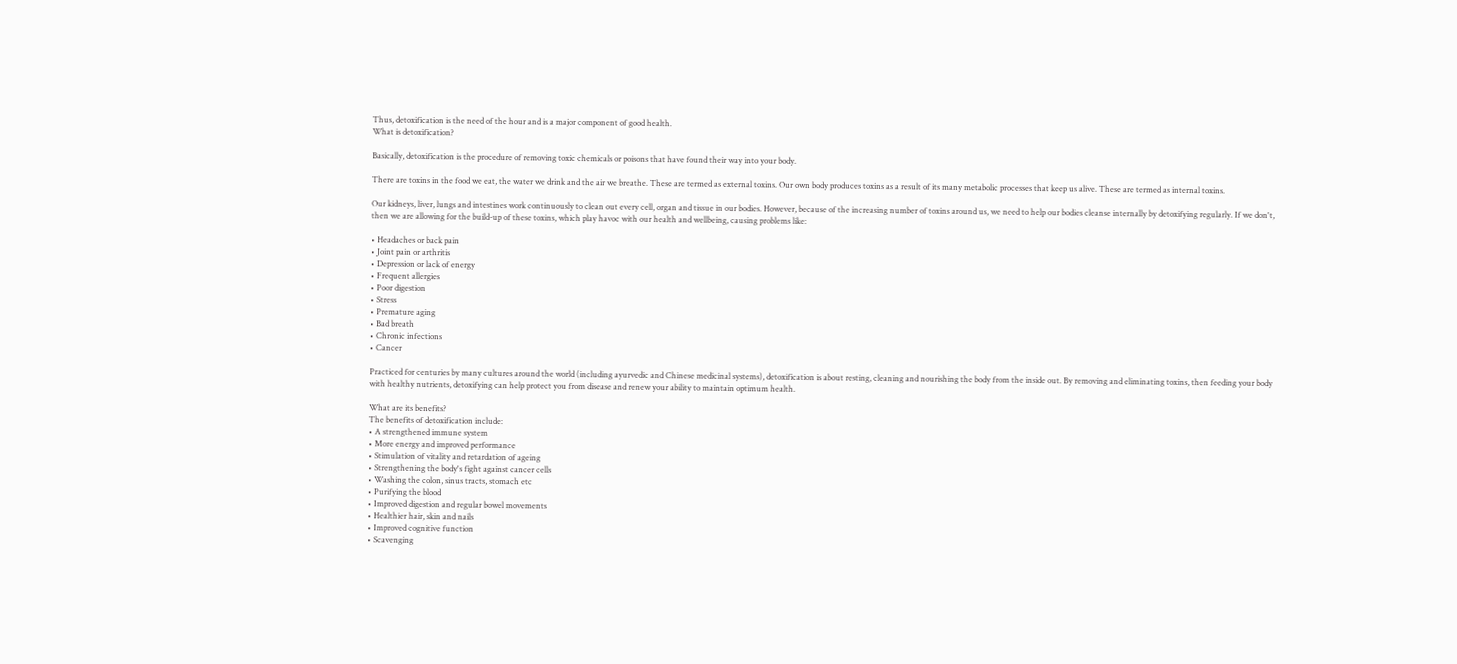Thus, detoxification is the need of the hour and is a major component of good health.
What is detoxification?

Basically, detoxification is the procedure of removing toxic chemicals or poisons that have found their way into your body.

There are toxins in the food we eat, the water we drink and the air we breathe. These are termed as external toxins. Our own body produces toxins as a result of its many metabolic processes that keep us alive. These are termed as internal toxins.

Our kidneys, liver, lungs and intestines work continuously to clean out every cell, organ and tissue in our bodies. However, because of the increasing number of toxins around us, we need to help our bodies cleanse internally by detoxifying regularly. If we don't, then we are allowing for the build-up of these toxins, which play havoc with our health and wellbeing, causing problems like:

• Headaches or back pain
• Joint pain or arthritis
• Depression or lack of energy
• Frequent allergies
• Poor digestion
• Stress
• Premature aging
• Bad breath
• Chronic infections
• Cancer

Practiced for centuries by many cultures around the world (including ayurvedic and Chinese medicinal systems), detoxification is about resting, cleaning and nourishing the body from the inside out. By removing and eliminating toxins, then feeding your body with healthy nutrients, detoxifying can help protect you from disease and renew your ability to maintain optimum health.

What are its benefits?
The benefits of detoxification include:
• A strengthened immune system
• More energy and improved performance
• Stimulation of vitality and retardation of ageing
• Strengthening the body's fight against cancer cells
• Washing the colon, sinus tracts, stomach etc
• Purifying the blood
• Improved digestion and regular bowel movements
• Healthier hair, skin and nails
• Improved cognitive function
• Scavenging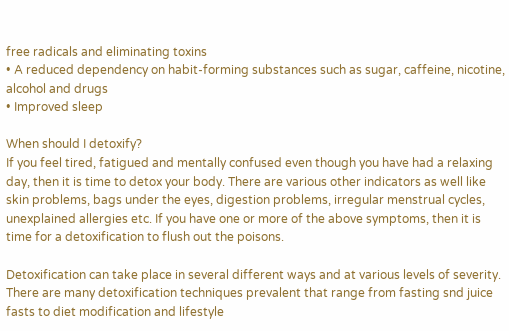free radicals and eliminating toxins
• A reduced dependency on habit-forming substances such as sugar, caffeine, nicotine, alcohol and drugs
• Improved sleep

When should I detoxify?
If you feel tired, fatigued and mentally confused even though you have had a relaxing day, then it is time to detox your body. There are various other indicators as well like skin problems, bags under the eyes, digestion problems, irregular menstrual cycles, unexplained allergies etc. If you have one or more of the above symptoms, then it is time for a detoxification to flush out the poisons.

Detoxification can take place in several different ways and at various levels of severity. There are many detoxification techniques prevalent that range from fasting snd juice fasts to diet modification and lifestyle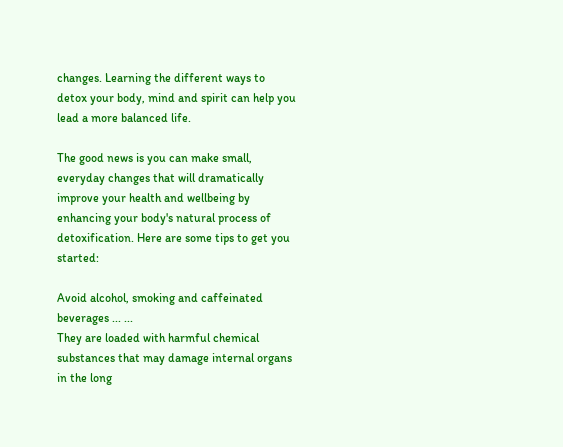changes. Learning the different ways to detox your body, mind and spirit can help you lead a more balanced life.

The good news is you can make small, everyday changes that will dramatically improve your health and wellbeing by enhancing your body's natural process of detoxification. Here are some tips to get you started:

Avoid alcohol, smoking and caffeinated beverages ... ...
They are loaded with harmful chemical substances that may damage internal organs in the long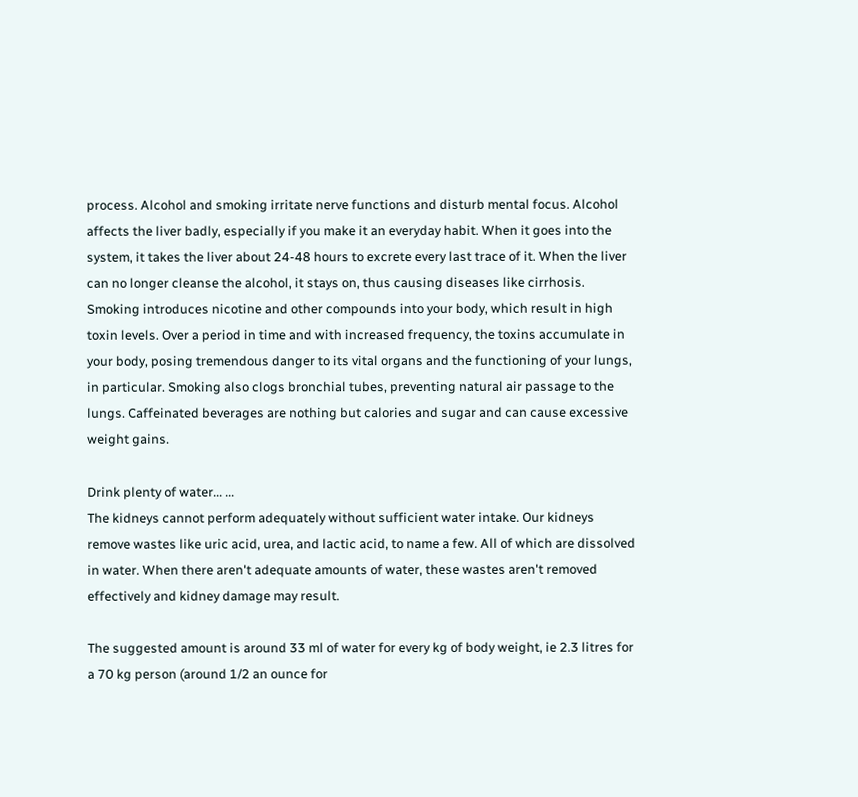process. Alcohol and smoking irritate nerve functions and disturb mental focus. Alcohol affects the liver badly, especially if you make it an everyday habit. When it goes into the system, it takes the liver about 24-48 hours to excrete every last trace of it. When the liver can no longer cleanse the alcohol, it stays on, thus causing diseases like cirrhosis.
Smoking introduces nicotine and other compounds into your body, which result in high toxin levels. Over a period in time and with increased frequency, the toxins accumulate in your body, posing tremendous danger to its vital organs and the functioning of your lungs, in particular. Smoking also clogs bronchial tubes, preventing natural air passage to the lungs. Caffeinated beverages are nothing but calories and sugar and can cause excessive weight gains.

Drink plenty of water... ...
The kidneys cannot perform adequately without sufficient water intake. Our kidneys remove wastes like uric acid, urea, and lactic acid, to name a few. All of which are dissolved in water. When there aren't adequate amounts of water, these wastes aren't removed effectively and kidney damage may result.

The suggested amount is around 33 ml of water for every kg of body weight, ie 2.3 litres for a 70 kg person (around 1/2 an ounce for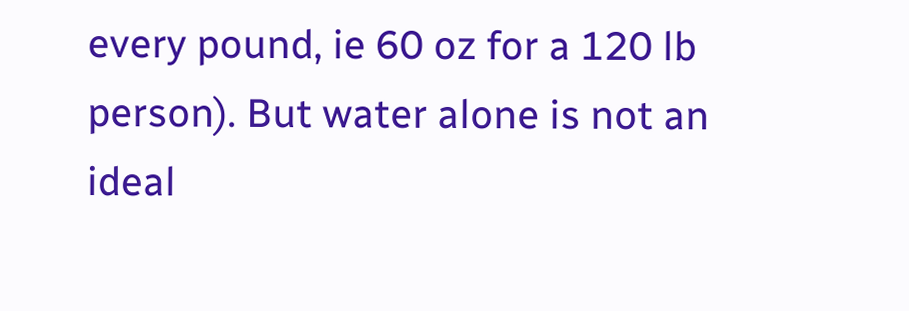every pound, ie 60 oz for a 120 lb person). But water alone is not an ideal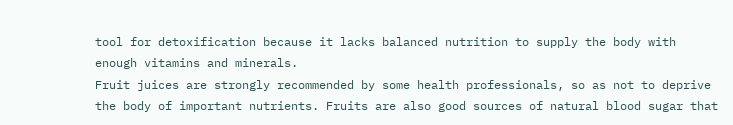tool for detoxification because it lacks balanced nutrition to supply the body with enough vitamins and minerals.
Fruit juices are strongly recommended by some health professionals, so as not to deprive the body of important nutrients. Fruits are also good sources of natural blood sugar that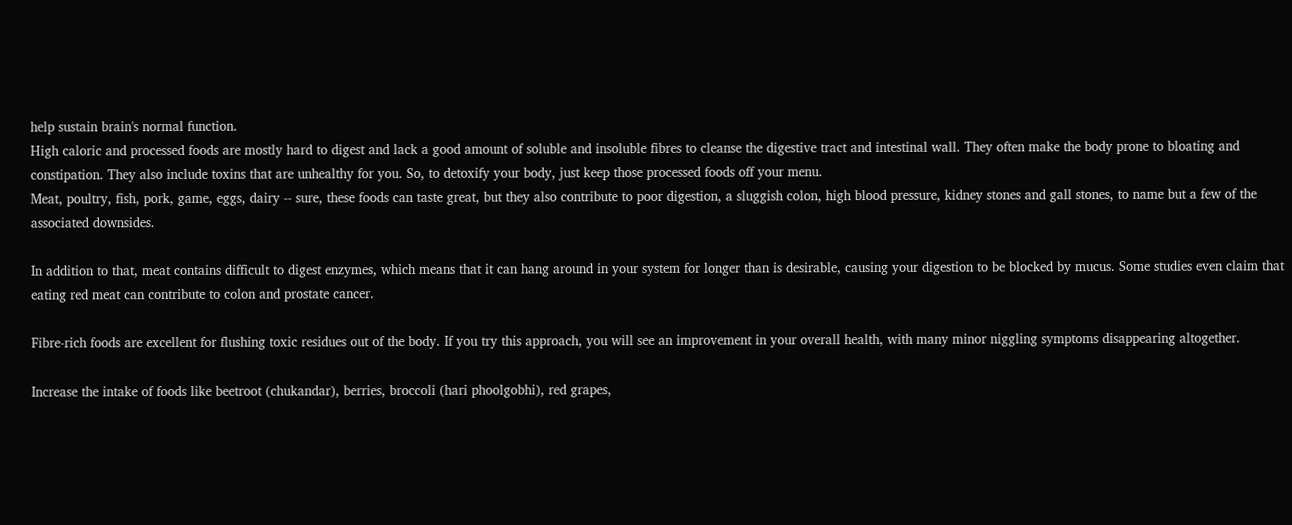help sustain brain's normal function.
High caloric and processed foods are mostly hard to digest and lack a good amount of soluble and insoluble fibres to cleanse the digestive tract and intestinal wall. They often make the body prone to bloating and constipation. They also include toxins that are unhealthy for you. So, to detoxify your body, just keep those processed foods off your menu.
Meat, poultry, fish, pork, game, eggs, dairy -- sure, these foods can taste great, but they also contribute to poor digestion, a sluggish colon, high blood pressure, kidney stones and gall stones, to name but a few of the associated downsides.

In addition to that, meat contains difficult to digest enzymes, which means that it can hang around in your system for longer than is desirable, causing your digestion to be blocked by mucus. Some studies even claim that eating red meat can contribute to colon and prostate cancer.

Fibre-rich foods are excellent for flushing toxic residues out of the body. If you try this approach, you will see an improvement in your overall health, with many minor niggling symptoms disappearing altogether.

Increase the intake of foods like beetroot (chukandar), berries, broccoli (hari phoolgobhi), red grapes,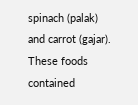spinach (palak) and carrot (gajar). These foods contained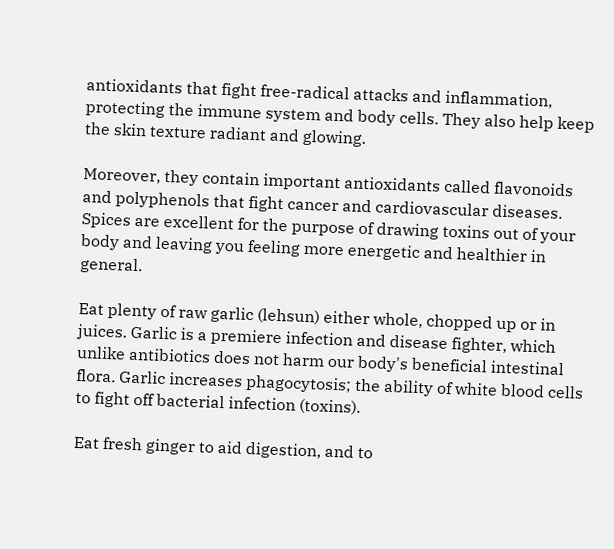antioxidants that fight free-radical attacks and inflammation, protecting the immune system and body cells. They also help keep the skin texture radiant and glowing.

Moreover, they contain important antioxidants called flavonoids and polyphenols that fight cancer and cardiovascular diseases.
Spices are excellent for the purpose of drawing toxins out of your body and leaving you feeling more energetic and healthier in general.

Eat plenty of raw garlic (lehsun) either whole, chopped up or in juices. Garlic is a premiere infection and disease fighter, which unlike antibiotics does not harm our body's beneficial intestinal flora. Garlic increases phagocytosis; the ability of white blood cells to fight off bacterial infection (toxins).

Eat fresh ginger to aid digestion, and to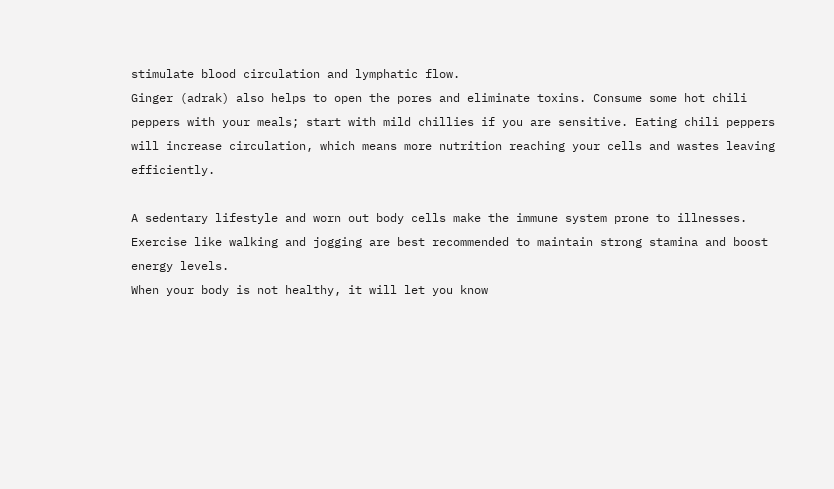stimulate blood circulation and lymphatic flow.
Ginger (adrak) also helps to open the pores and eliminate toxins. Consume some hot chili peppers with your meals; start with mild chillies if you are sensitive. Eating chili peppers will increase circulation, which means more nutrition reaching your cells and wastes leaving efficiently.

A sedentary lifestyle and worn out body cells make the immune system prone to illnesses. Exercise like walking and jogging are best recommended to maintain strong stamina and boost energy levels.
When your body is not healthy, it will let you know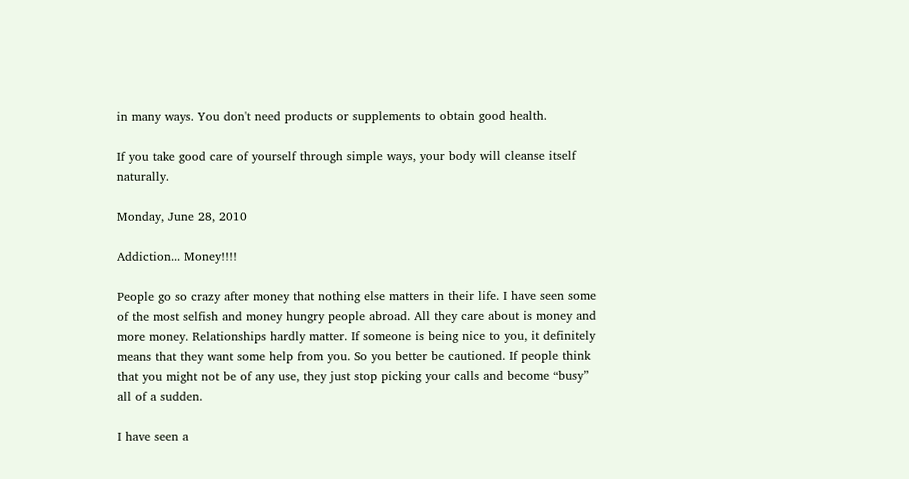in many ways. You don't need products or supplements to obtain good health.

If you take good care of yourself through simple ways, your body will cleanse itself naturally.

Monday, June 28, 2010

Addiction... Money!!!!

People go so crazy after money that nothing else matters in their life. I have seen some of the most selfish and money hungry people abroad. All they care about is money and more money. Relationships hardly matter. If someone is being nice to you, it definitely means that they want some help from you. So you better be cautioned. If people think that you might not be of any use, they just stop picking your calls and become “busy” all of a sudden.

I have seen a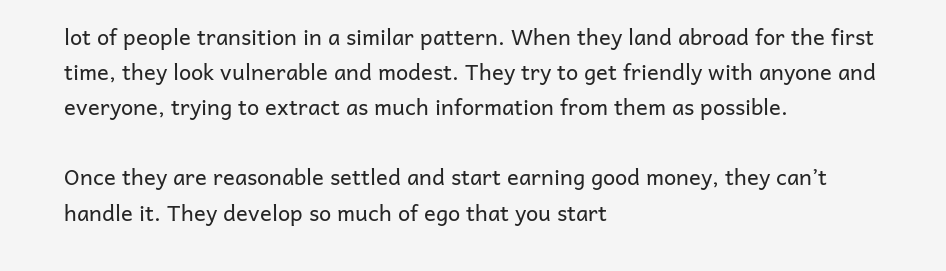lot of people transition in a similar pattern. When they land abroad for the first time, they look vulnerable and modest. They try to get friendly with anyone and everyone, trying to extract as much information from them as possible.

Once they are reasonable settled and start earning good money, they can’t handle it. They develop so much of ego that you start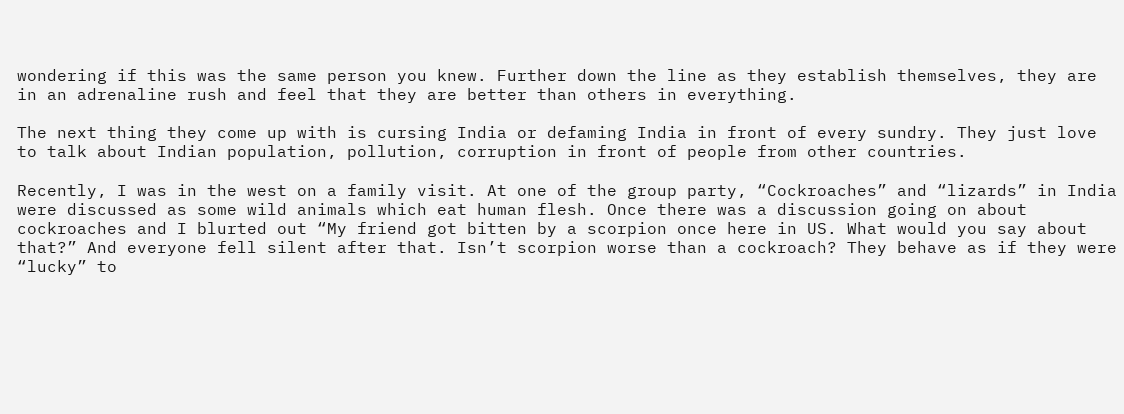wondering if this was the same person you knew. Further down the line as they establish themselves, they are in an adrenaline rush and feel that they are better than others in everything.

The next thing they come up with is cursing India or defaming India in front of every sundry. They just love to talk about Indian population, pollution, corruption in front of people from other countries.

Recently, I was in the west on a family visit. At one of the group party, “Cockroaches” and “lizards” in India were discussed as some wild animals which eat human flesh. Once there was a discussion going on about cockroaches and I blurted out “My friend got bitten by a scorpion once here in US. What would you say about that?” And everyone fell silent after that. Isn’t scorpion worse than a cockroach? They behave as if they were “lucky” to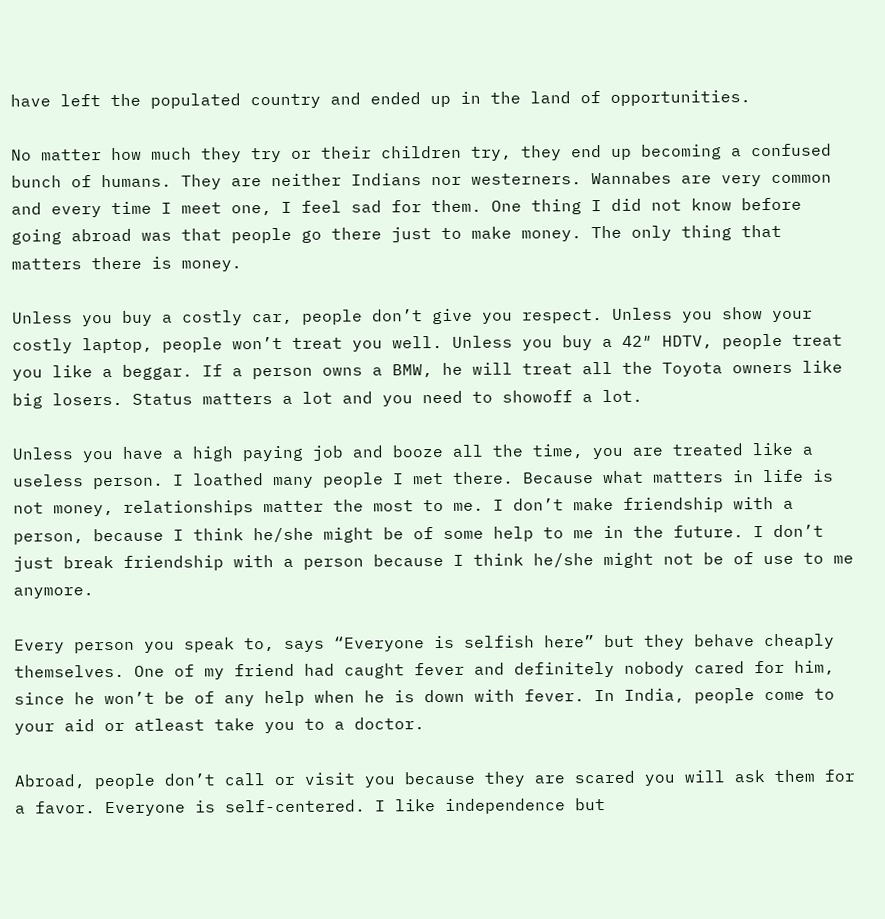have left the populated country and ended up in the land of opportunities.

No matter how much they try or their children try, they end up becoming a confused bunch of humans. They are neither Indians nor westerners. Wannabes are very common and every time I meet one, I feel sad for them. One thing I did not know before going abroad was that people go there just to make money. The only thing that matters there is money.

Unless you buy a costly car, people don’t give you respect. Unless you show your costly laptop, people won’t treat you well. Unless you buy a 42″ HDTV, people treat you like a beggar. If a person owns a BMW, he will treat all the Toyota owners like big losers. Status matters a lot and you need to showoff a lot.

Unless you have a high paying job and booze all the time, you are treated like a useless person. I loathed many people I met there. Because what matters in life is not money, relationships matter the most to me. I don’t make friendship with a person, because I think he/she might be of some help to me in the future. I don’t just break friendship with a person because I think he/she might not be of use to me anymore.

Every person you speak to, says “Everyone is selfish here” but they behave cheaply themselves. One of my friend had caught fever and definitely nobody cared for him, since he won’t be of any help when he is down with fever. In India, people come to your aid or atleast take you to a doctor.

Abroad, people don’t call or visit you because they are scared you will ask them for a favor. Everyone is self-centered. I like independence but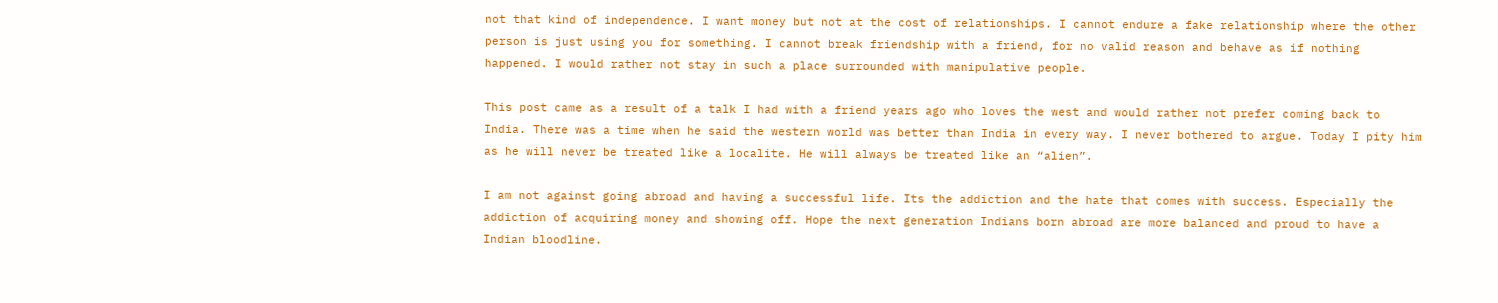not that kind of independence. I want money but not at the cost of relationships. I cannot endure a fake relationship where the other person is just using you for something. I cannot break friendship with a friend, for no valid reason and behave as if nothing happened. I would rather not stay in such a place surrounded with manipulative people.

This post came as a result of a talk I had with a friend years ago who loves the west and would rather not prefer coming back to India. There was a time when he said the western world was better than India in every way. I never bothered to argue. Today I pity him as he will never be treated like a localite. He will always be treated like an “alien”.

I am not against going abroad and having a successful life. Its the addiction and the hate that comes with success. Especially the addiction of acquiring money and showing off. Hope the next generation Indians born abroad are more balanced and proud to have a Indian bloodline.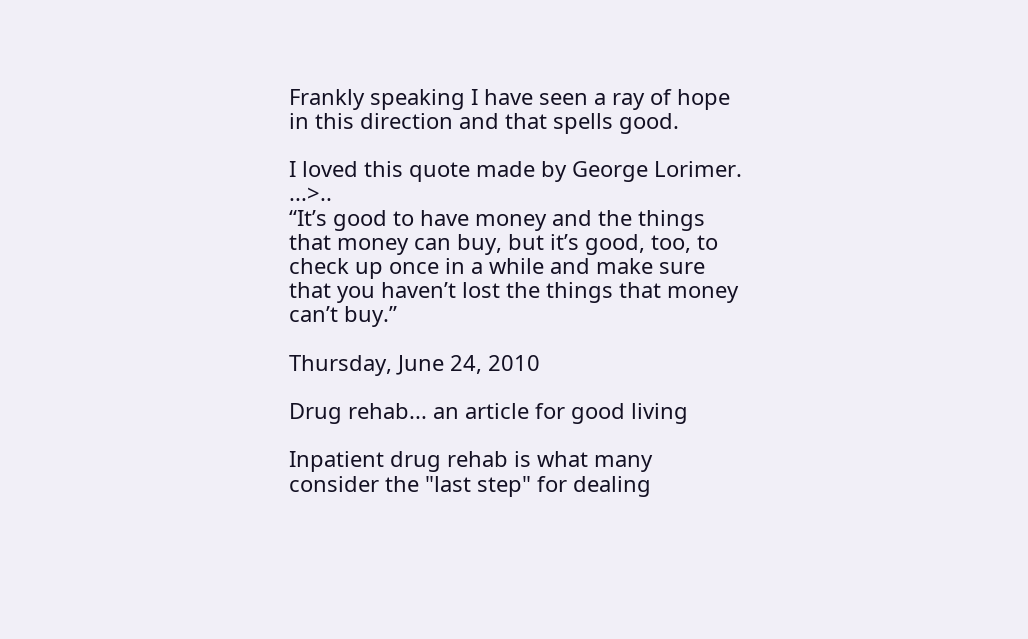Frankly speaking I have seen a ray of hope in this direction and that spells good.

I loved this quote made by George Lorimer. ...>..
“It’s good to have money and the things that money can buy, but it’s good, too, to check up once in a while and make sure that you haven’t lost the things that money
can’t buy.”

Thursday, June 24, 2010

Drug rehab... an article for good living

Inpatient drug rehab is what many consider the "last step" for dealing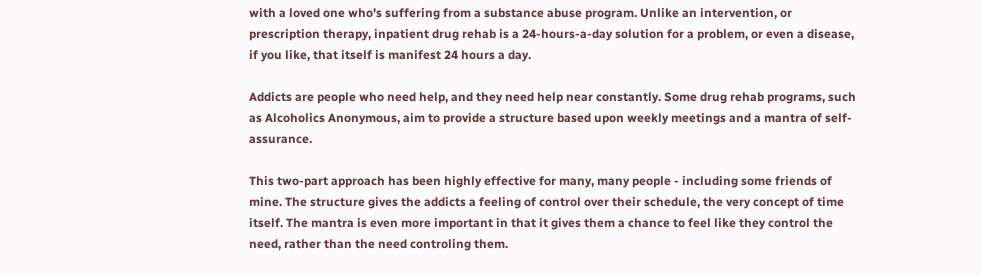with a loved one who's suffering from a substance abuse program. Unlike an intervention, or prescription therapy, inpatient drug rehab is a 24-hours-a-day solution for a problem, or even a disease, if you like, that itself is manifest 24 hours a day.

Addicts are people who need help, and they need help near constantly. Some drug rehab programs, such as Alcoholics Anonymous, aim to provide a structure based upon weekly meetings and a mantra of self-assurance.

This two-part approach has been highly effective for many, many people - including some friends of mine. The structure gives the addicts a feeling of control over their schedule, the very concept of time itself. The mantra is even more important in that it gives them a chance to feel like they control the need, rather than the need controling them.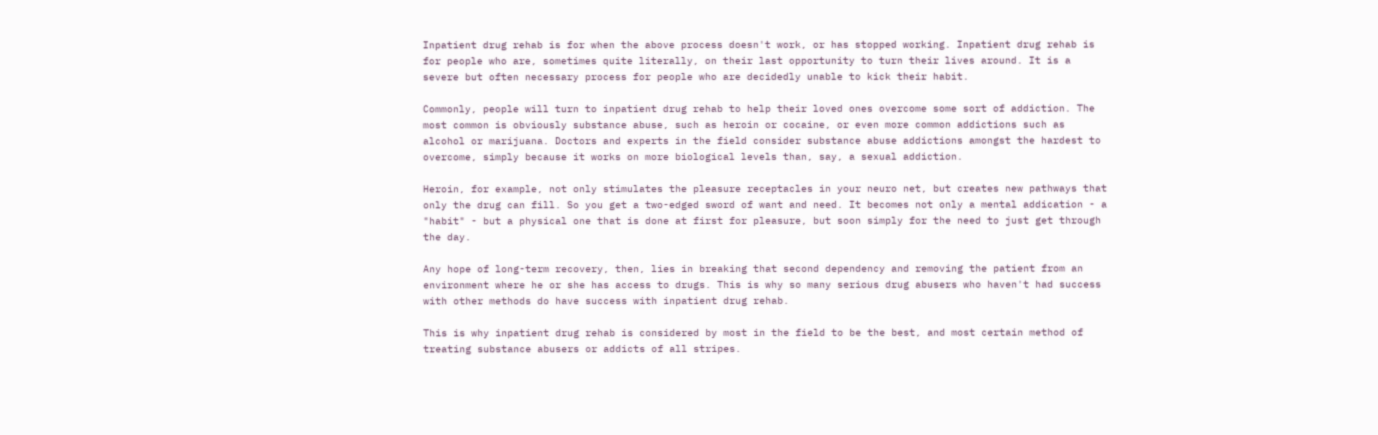Inpatient drug rehab is for when the above process doesn't work, or has stopped working. Inpatient drug rehab is for people who are, sometimes quite literally, on their last opportunity to turn their lives around. It is a severe but often necessary process for people who are decidedly unable to kick their habit.

Commonly, people will turn to inpatient drug rehab to help their loved ones overcome some sort of addiction. The most common is obviously substance abuse, such as heroin or cocaine, or even more common addictions such as alcohol or marijuana. Doctors and experts in the field consider substance abuse addictions amongst the hardest to overcome, simply because it works on more biological levels than, say, a sexual addiction.

Heroin, for example, not only stimulates the pleasure receptacles in your neuro net, but creates new pathways that only the drug can fill. So you get a two-edged sword of want and need. It becomes not only a mental addication - a "habit" - but a physical one that is done at first for pleasure, but soon simply for the need to just get through the day.

Any hope of long-term recovery, then, lies in breaking that second dependency and removing the patient from an environment where he or she has access to drugs. This is why so many serious drug abusers who haven't had success with other methods do have success with inpatient drug rehab.

This is why inpatient drug rehab is considered by most in the field to be the best, and most certain method of treating substance abusers or addicts of all stripes.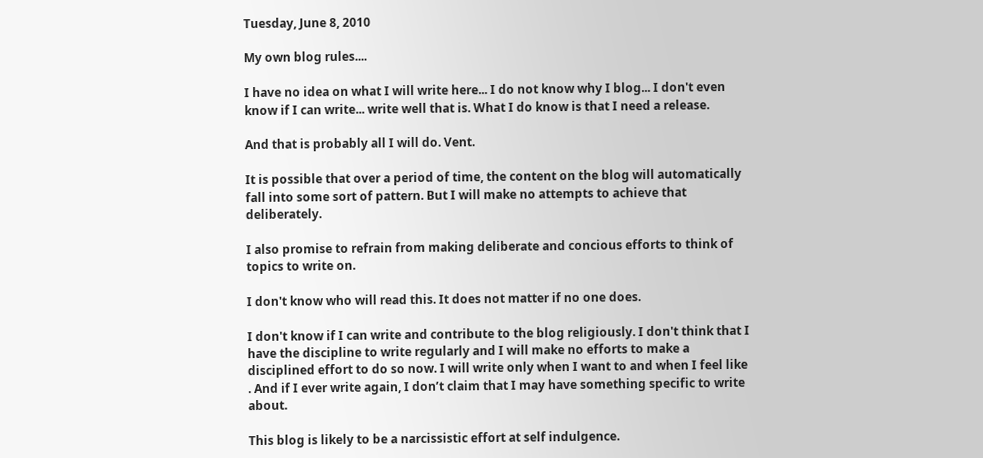Tuesday, June 8, 2010

My own blog rules....

I have no idea on what I will write here... I do not know why I blog... I don't even know if I can write... write well that is. What I do know is that I need a release.

And that is probably all I will do. Vent.

It is possible that over a period of time, the content on the blog will automatically fall into some sort of pattern. But I will make no attempts to achieve that deliberately.

I also promise to refrain from making deliberate and concious efforts to think of topics to write on.

I don't know who will read this. It does not matter if no one does.

I don't know if I can write and contribute to the blog religiously. I don't think that I have the discipline to write regularly and I will make no efforts to make a disciplined effort to do so now. I will write only when I want to and when I feel like . And if I ever write again, I don’t claim that I may have something specific to write about.

This blog is likely to be a narcissistic effort at self indulgence.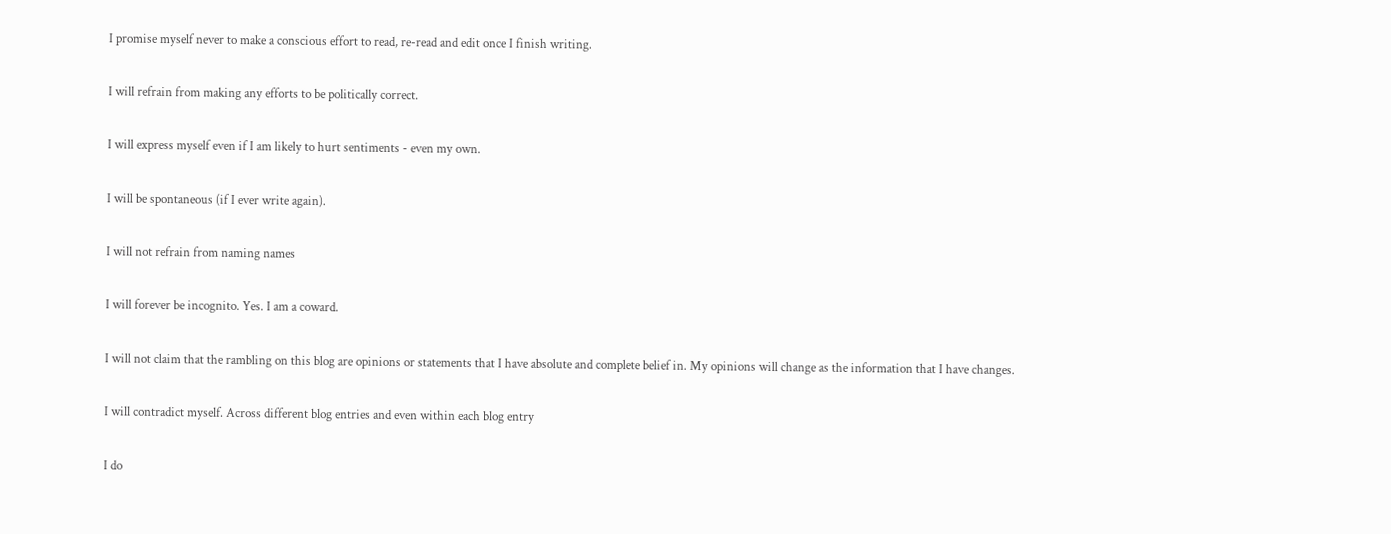I promise myself never to make a conscious effort to read, re-read and edit once I finish writing.

I will refrain from making any efforts to be politically correct.

I will express myself even if I am likely to hurt sentiments - even my own.

I will be spontaneous (if I ever write again).

I will not refrain from naming names

I will forever be incognito. Yes. I am a coward.

I will not claim that the rambling on this blog are opinions or statements that I have absolute and complete belief in. My opinions will change as the information that I have changes.

I will contradict myself. Across different blog entries and even within each blog entry

I do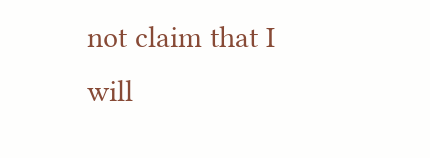not claim that I will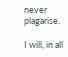never plagarise.

I will, in all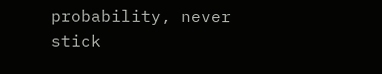probability, never stick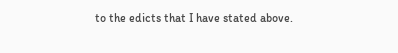to the edicts that I have stated above.